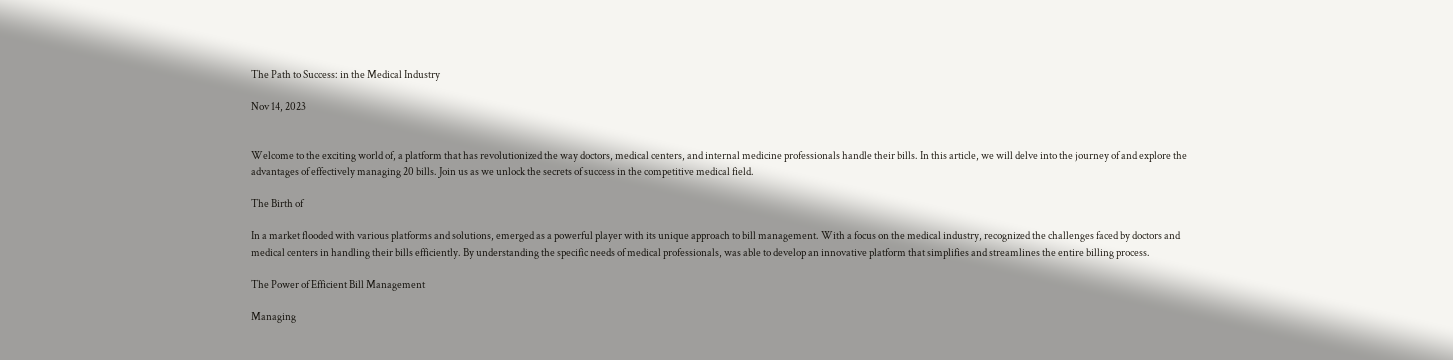The Path to Success: in the Medical Industry

Nov 14, 2023


Welcome to the exciting world of, a platform that has revolutionized the way doctors, medical centers, and internal medicine professionals handle their bills. In this article, we will delve into the journey of and explore the advantages of effectively managing 20 bills. Join us as we unlock the secrets of success in the competitive medical field.

The Birth of

In a market flooded with various platforms and solutions, emerged as a powerful player with its unique approach to bill management. With a focus on the medical industry, recognized the challenges faced by doctors and medical centers in handling their bills efficiently. By understanding the specific needs of medical professionals, was able to develop an innovative platform that simplifies and streamlines the entire billing process.

The Power of Efficient Bill Management

Managing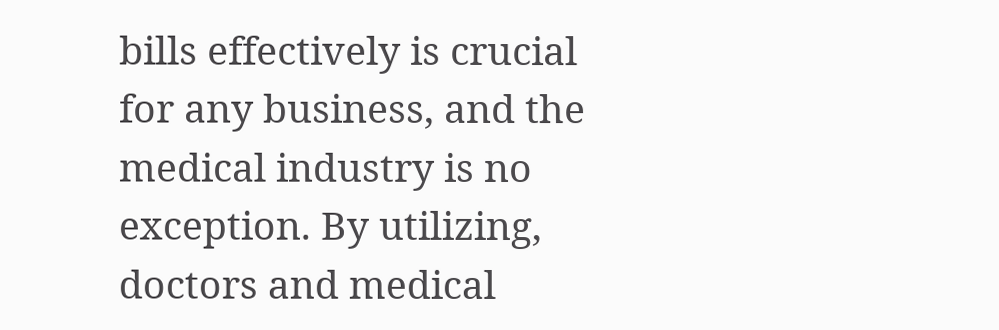bills effectively is crucial for any business, and the medical industry is no exception. By utilizing, doctors and medical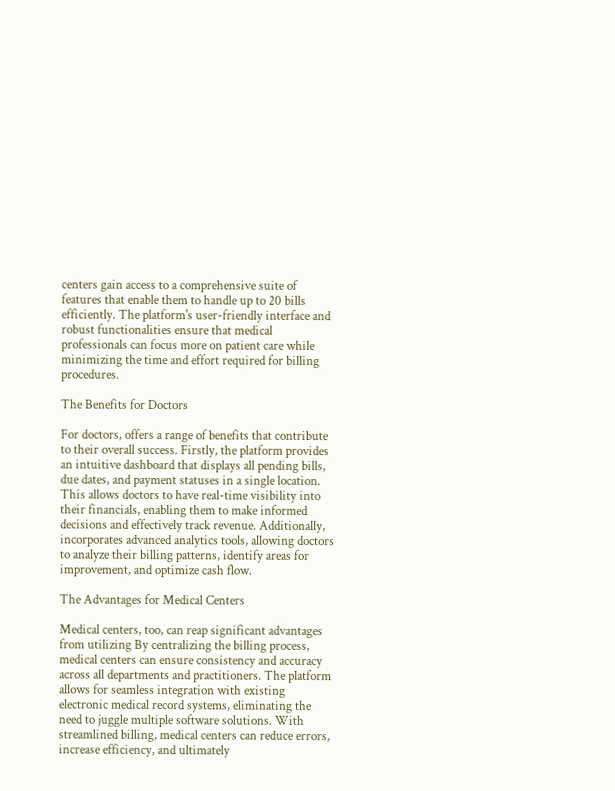centers gain access to a comprehensive suite of features that enable them to handle up to 20 bills efficiently. The platform's user-friendly interface and robust functionalities ensure that medical professionals can focus more on patient care while minimizing the time and effort required for billing procedures.

The Benefits for Doctors

For doctors, offers a range of benefits that contribute to their overall success. Firstly, the platform provides an intuitive dashboard that displays all pending bills, due dates, and payment statuses in a single location. This allows doctors to have real-time visibility into their financials, enabling them to make informed decisions and effectively track revenue. Additionally, incorporates advanced analytics tools, allowing doctors to analyze their billing patterns, identify areas for improvement, and optimize cash flow.

The Advantages for Medical Centers

Medical centers, too, can reap significant advantages from utilizing By centralizing the billing process, medical centers can ensure consistency and accuracy across all departments and practitioners. The platform allows for seamless integration with existing electronic medical record systems, eliminating the need to juggle multiple software solutions. With streamlined billing, medical centers can reduce errors, increase efficiency, and ultimately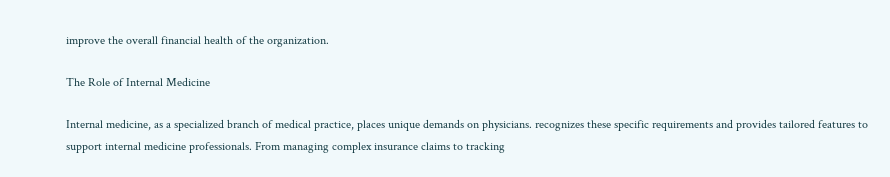improve the overall financial health of the organization.

The Role of Internal Medicine

Internal medicine, as a specialized branch of medical practice, places unique demands on physicians. recognizes these specific requirements and provides tailored features to support internal medicine professionals. From managing complex insurance claims to tracking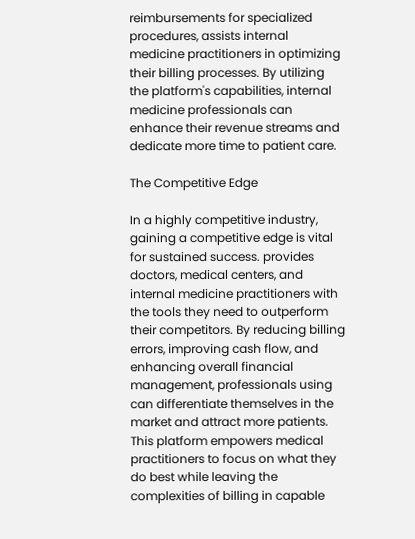reimbursements for specialized procedures, assists internal medicine practitioners in optimizing their billing processes. By utilizing the platform's capabilities, internal medicine professionals can enhance their revenue streams and dedicate more time to patient care.

The Competitive Edge

In a highly competitive industry, gaining a competitive edge is vital for sustained success. provides doctors, medical centers, and internal medicine practitioners with the tools they need to outperform their competitors. By reducing billing errors, improving cash flow, and enhancing overall financial management, professionals using can differentiate themselves in the market and attract more patients. This platform empowers medical practitioners to focus on what they do best while leaving the complexities of billing in capable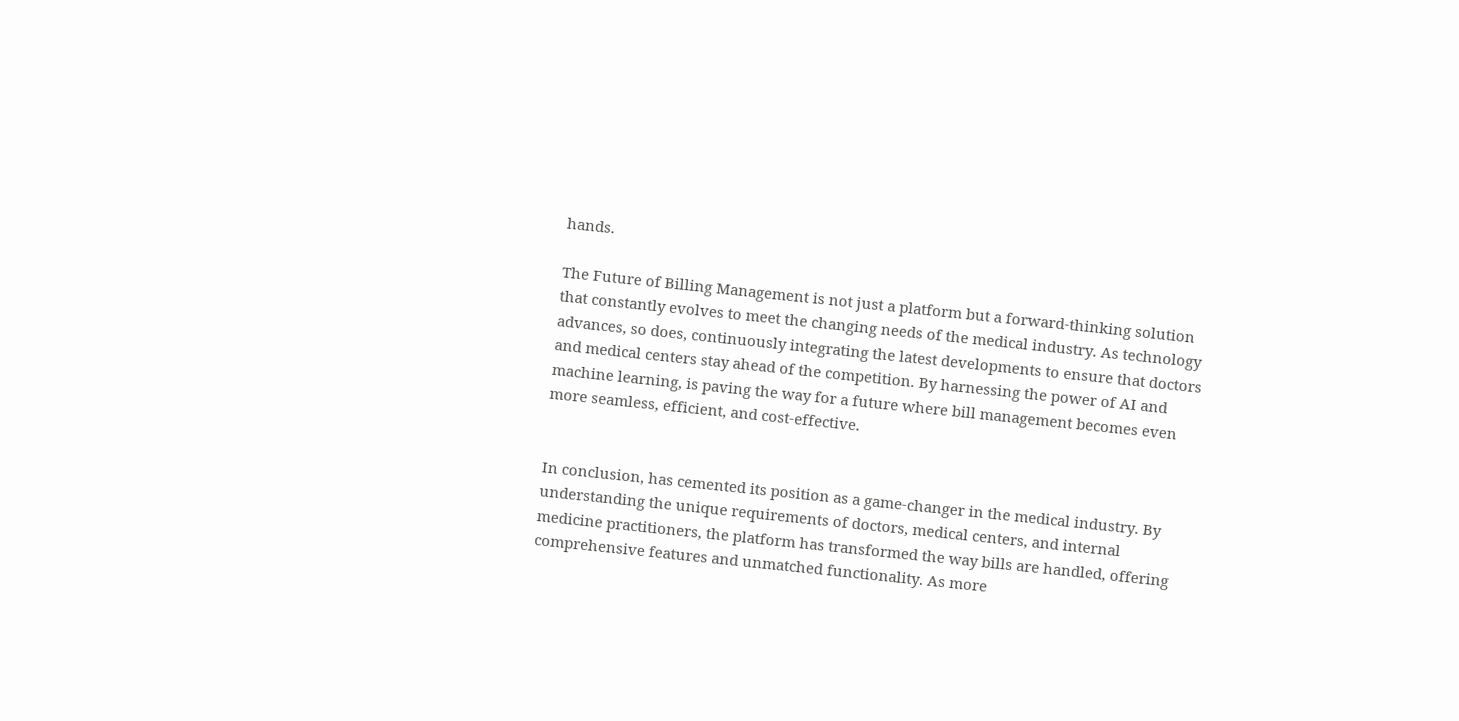hands.

The Future of Billing Management is not just a platform but a forward-thinking solution that constantly evolves to meet the changing needs of the medical industry. As technology advances, so does, continuously integrating the latest developments to ensure that doctors and medical centers stay ahead of the competition. By harnessing the power of AI and machine learning, is paving the way for a future where bill management becomes even more seamless, efficient, and cost-effective.


In conclusion, has cemented its position as a game-changer in the medical industry. By understanding the unique requirements of doctors, medical centers, and internal medicine practitioners, the platform has transformed the way bills are handled, offering comprehensive features and unmatched functionality. As more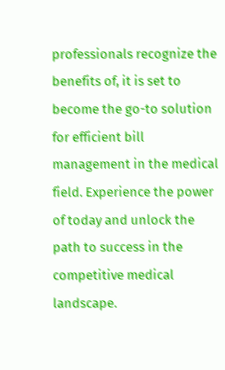professionals recognize the benefits of, it is set to become the go-to solution for efficient bill management in the medical field. Experience the power of today and unlock the path to success in the competitive medical landscape.